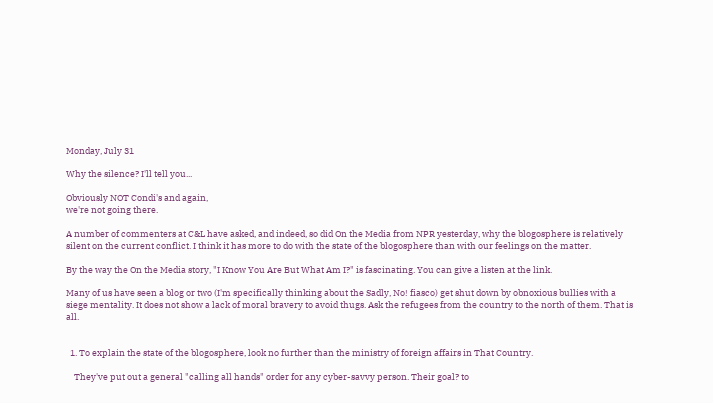Monday, July 31

Why the silence? I'll tell you...

Obviously NOT Condi's and again,
we're not going there.

A number of commenters at C&L have asked, and indeed, so did On the Media from NPR yesterday, why the blogosphere is relatively silent on the current conflict. I think it has more to do with the state of the blogosphere than with our feelings on the matter.

By the way the On the Media story, "I Know You Are But What Am I?" is fascinating. You can give a listen at the link.

Many of us have seen a blog or two (I'm specifically thinking about the Sadly, No! fiasco) get shut down by obnoxious bullies with a siege mentality. It does not show a lack of moral bravery to avoid thugs. Ask the refugees from the country to the north of them. That is all.


  1. To explain the state of the blogosphere, look no further than the ministry of foreign affairs in That Country.

    They've put out a general "calling all hands" order for any cyber-savvy person. Their goal? to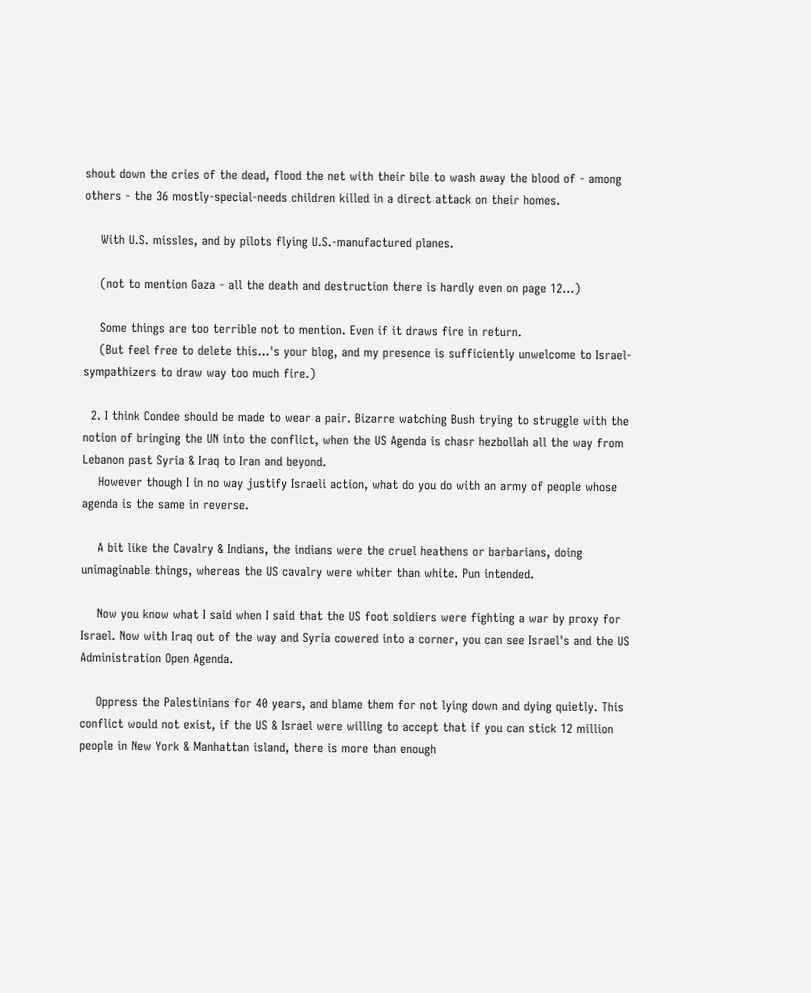shout down the cries of the dead, flood the net with their bile to wash away the blood of - among others - the 36 mostly-special-needs children killed in a direct attack on their homes.

    With U.S. missles, and by pilots flying U.S.-manufactured planes.

    (not to mention Gaza - all the death and destruction there is hardly even on page 12...)

    Some things are too terrible not to mention. Even if it draws fire in return.
    (But feel free to delete this...'s your blog, and my presence is sufficiently unwelcome to Israel-sympathizers to draw way too much fire.)

  2. I think Condee should be made to wear a pair. Bizarre watching Bush trying to struggle with the notion of bringing the UN into the conflict, when the US Agenda is chasr hezbollah all the way from Lebanon past Syria & Iraq to Iran and beyond.
    However though I in no way justify Israeli action, what do you do with an army of people whose agenda is the same in reverse.

    A bit like the Cavalry & Indians, the indians were the cruel heathens or barbarians, doing unimaginable things, whereas the US cavalry were whiter than white. Pun intended.

    Now you know what I said when I said that the US foot soldiers were fighting a war by proxy for Israel. Now with Iraq out of the way and Syria cowered into a corner, you can see Israel's and the US Administration Open Agenda.

    Oppress the Palestinians for 40 years, and blame them for not lying down and dying quietly. This conflict would not exist, if the US & Israel were willing to accept that if you can stick 12 million people in New York & Manhattan island, there is more than enough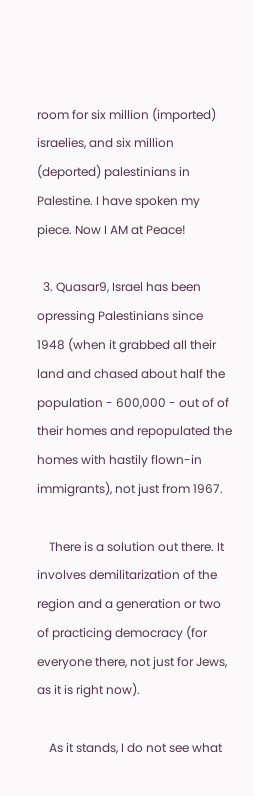room for six million (imported) israelies, and six million (deported) palestinians in Palestine. I have spoken my piece. Now I AM at Peace!

  3. Quasar9, Israel has been opressing Palestinians since 1948 (when it grabbed all their land and chased about half the population - 600,000 - out of of their homes and repopulated the homes with hastily flown-in immigrants), not just from 1967.

    There is a solution out there. It involves demilitarization of the region and a generation or two of practicing democracy (for everyone there, not just for Jews, as it is right now).

    As it stands, I do not see what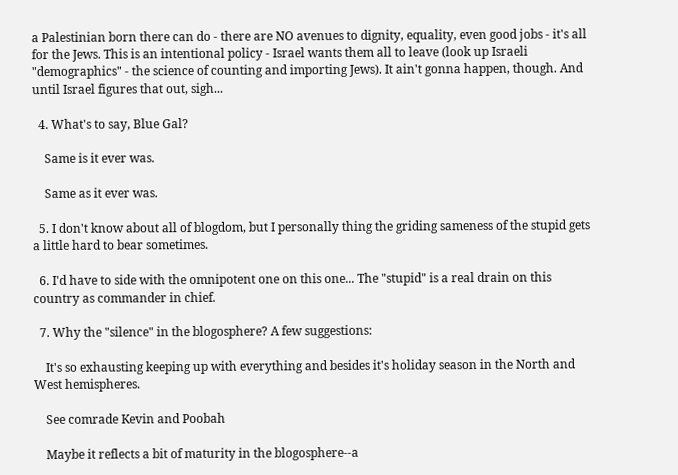a Palestinian born there can do - there are NO avenues to dignity, equality, even good jobs - it's all for the Jews. This is an intentional policy - Israel wants them all to leave (look up Israeli "demographics" - the science of counting and importing Jews). It ain't gonna happen, though. And until Israel figures that out, sigh...

  4. What's to say, Blue Gal?

    Same is it ever was.

    Same as it ever was.

  5. I don't know about all of blogdom, but I personally thing the griding sameness of the stupid gets a little hard to bear sometimes.

  6. I'd have to side with the omnipotent one on this one... The "stupid" is a real drain on this country as commander in chief.

  7. Why the "silence" in the blogosphere? A few suggestions:

    It's so exhausting keeping up with everything and besides it's holiday season in the North and West hemispheres.

    See comrade Kevin and Poobah

    Maybe it reflects a bit of maturity in the blogosphere--a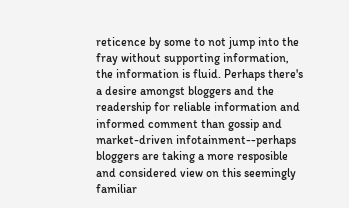reticence by some to not jump into the fray without supporting information, the information is fluid. Perhaps there's a desire amongst bloggers and the readership for reliable information and informed comment than gossip and market-driven infotainment--perhaps bloggers are taking a more resposible and considered view on this seemingly familiar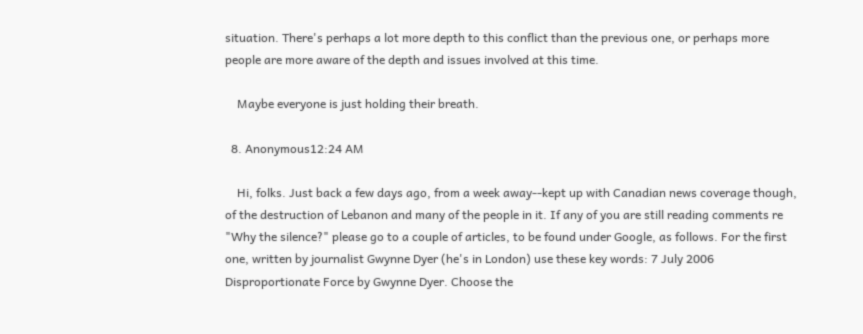situation. There's perhaps a lot more depth to this conflict than the previous one, or perhaps more people are more aware of the depth and issues involved at this time.

    Maybe everyone is just holding their breath.

  8. Anonymous12:24 AM

    Hi, folks. Just back a few days ago, from a week away--kept up with Canadian news coverage though, of the destruction of Lebanon and many of the people in it. If any of you are still reading comments re "Why the silence?" please go to a couple of articles, to be found under Google, as follows. For the first one, written by journalist Gwynne Dyer (he's in London) use these key words: 7 July 2006 Disproportionate Force by Gwynne Dyer. Choose the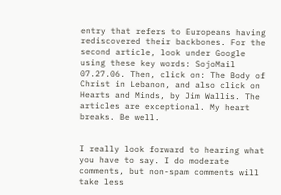entry that refers to Europeans having rediscovered their backbones. For the second article, look under Google using these key words: SojoMail 07.27.06. Then, click on: The Body of Christ in Lebanon, and also click on Hearts and Minds, by Jim Wallis. The articles are exceptional. My heart breaks. Be well.


I really look forward to hearing what you have to say. I do moderate comments, but non-spam comments will take less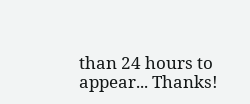than 24 hours to appear... Thanks!